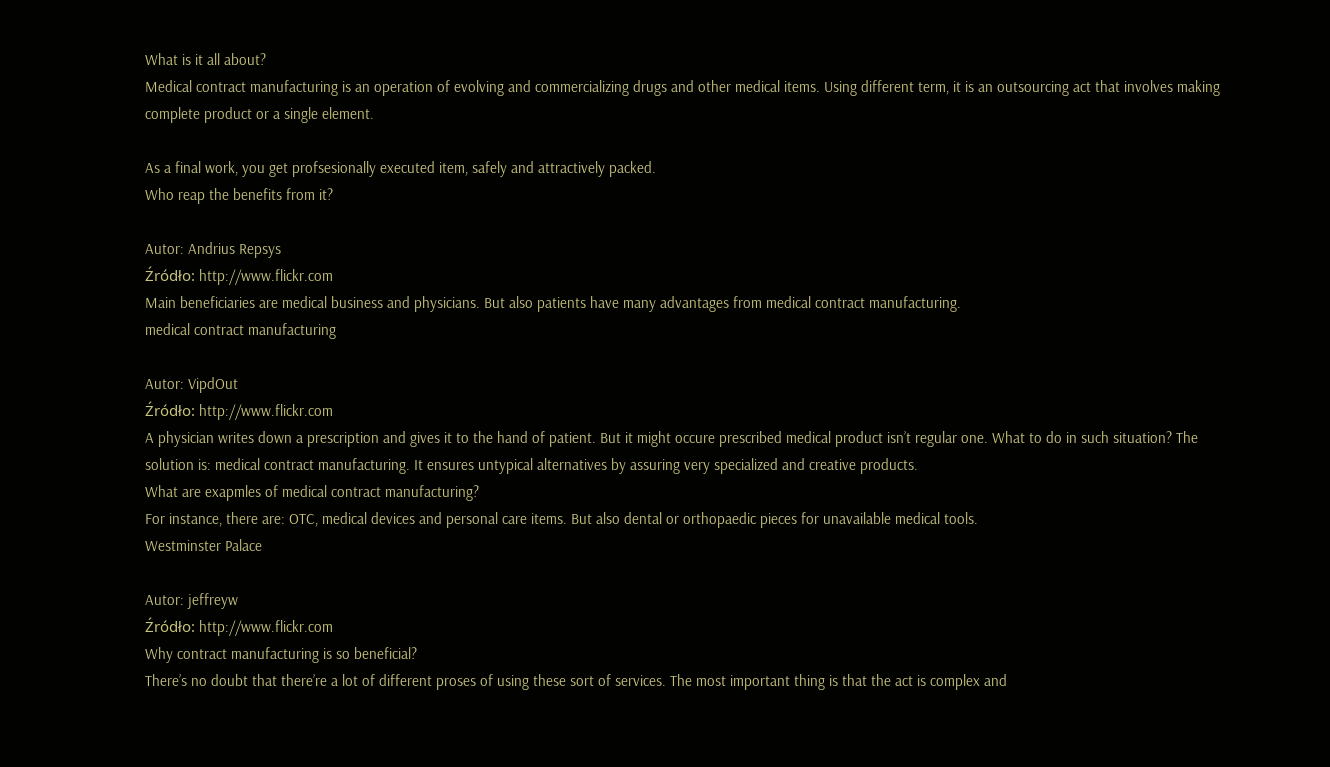What is it all about?
Medical contract manufacturing is an operation of evolving and commercializing drugs and other medical items. Using different term, it is an outsourcing act that involves making complete product or a single element.

As a final work, you get profsesionally executed item, safely and attractively packed.
Who reap the benefits from it?

Autor: Andrius Repsys
Źródło: http://www.flickr.com
Main beneficiaries are medical business and physicians. But also patients have many advantages from medical contract manufacturing.
medical contract manufacturing

Autor: VipdOut
Źródło: http://www.flickr.com
A physician writes down a prescription and gives it to the hand of patient. But it might occure prescribed medical product isn’t regular one. What to do in such situation? The solution is: medical contract manufacturing. It ensures untypical alternatives by assuring very specialized and creative products.
What are exapmles of medical contract manufacturing?
For instance, there are: OTC, medical devices and personal care items. But also dental or orthopaedic pieces for unavailable medical tools.
Westminster Palace

Autor: jeffreyw
Źródło: http://www.flickr.com
Why contract manufacturing is so beneficial?
There’s no doubt that there’re a lot of different proses of using these sort of services. The most important thing is that the act is complex and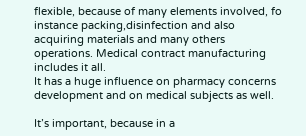flexible, because of many elements involved, fo instance packing,disinfection and also acquiring materials and many others operations. Medical contract manufacturing includes it all.
It has a huge influence on pharmacy concerns development and on medical subjects as well.

It’s important, because in a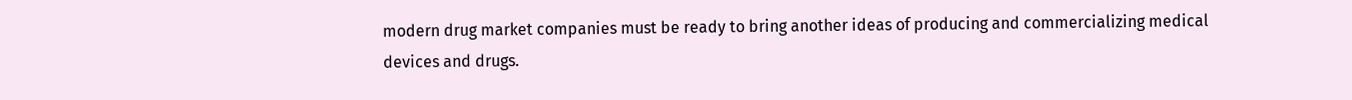modern drug market companies must be ready to bring another ideas of producing and commercializing medical devices and drugs.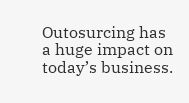Outosurcing has a huge impact on today’s business.